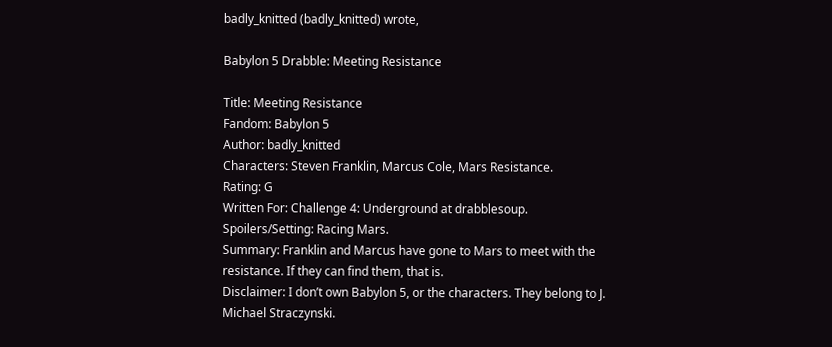badly_knitted (badly_knitted) wrote,

Babylon 5 Drabble: Meeting Resistance

Title: Meeting Resistance
Fandom: Babylon 5
Author: badly_knitted
Characters: Steven Franklin, Marcus Cole, Mars Resistance.
Rating: G
Written For: Challenge 4: Underground at drabblesoup.
Spoilers/Setting: Racing Mars.
Summary: Franklin and Marcus have gone to Mars to meet with the resistance. If they can find them, that is.
Disclaimer: I don’t own Babylon 5, or the characters. They belong to J. Michael Straczynski.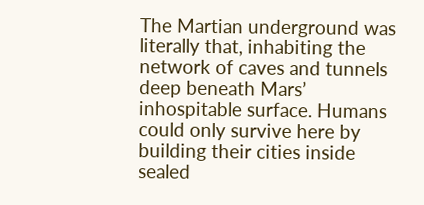The Martian underground was literally that, inhabiting the network of caves and tunnels deep beneath Mars’ inhospitable surface. Humans could only survive here by building their cities inside sealed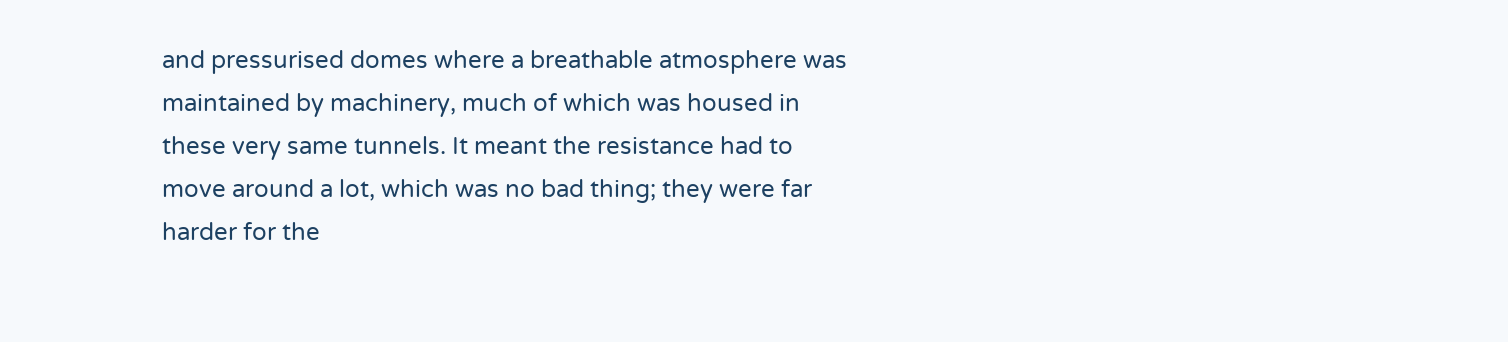and pressurised domes where a breathable atmosphere was maintained by machinery, much of which was housed in these very same tunnels. It meant the resistance had to move around a lot, which was no bad thing; they were far harder for the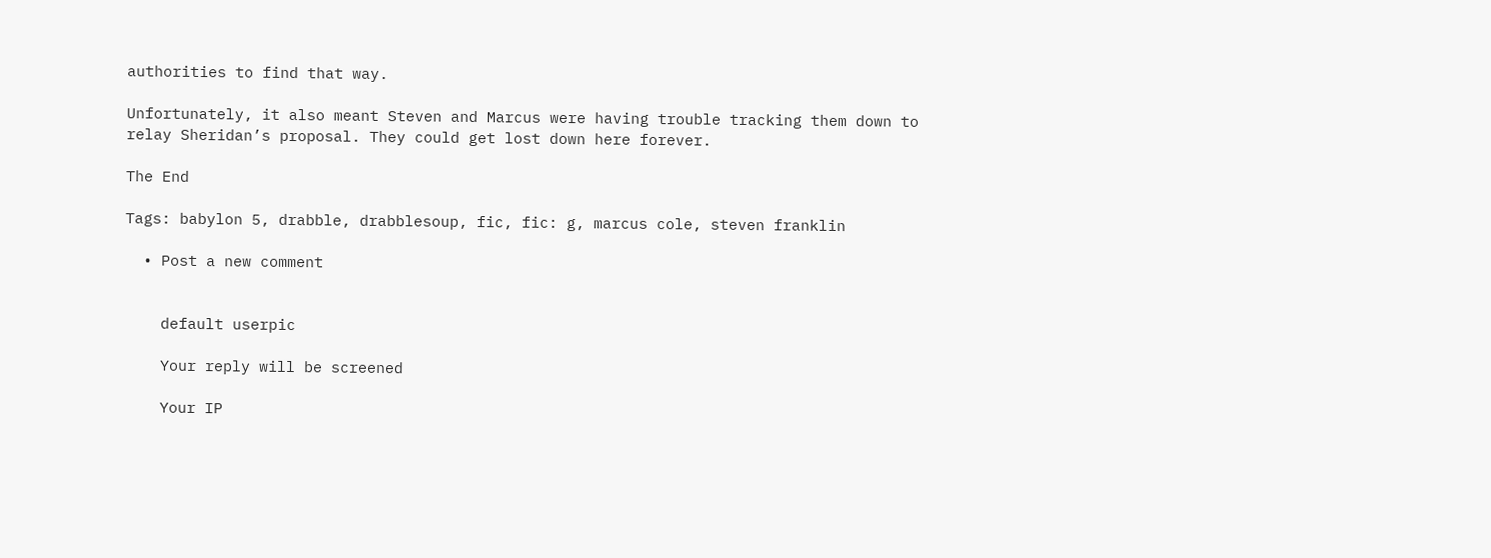authorities to find that way.

Unfortunately, it also meant Steven and Marcus were having trouble tracking them down to relay Sheridan’s proposal. They could get lost down here forever.

The End

Tags: babylon 5, drabble, drabblesoup, fic, fic: g, marcus cole, steven franklin

  • Post a new comment


    default userpic

    Your reply will be screened

    Your IP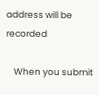address will be recorded

    When you submit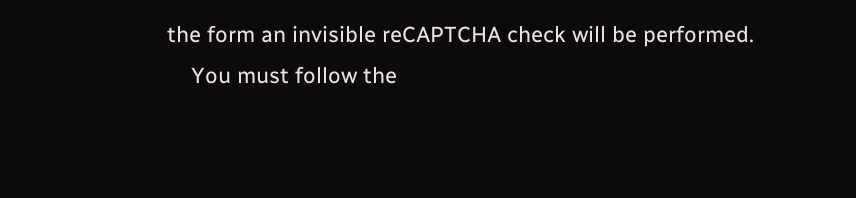the form an invisible reCAPTCHA check will be performed.
    You must follow the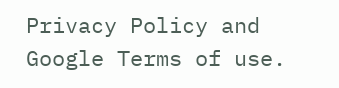Privacy Policy and Google Terms of use.